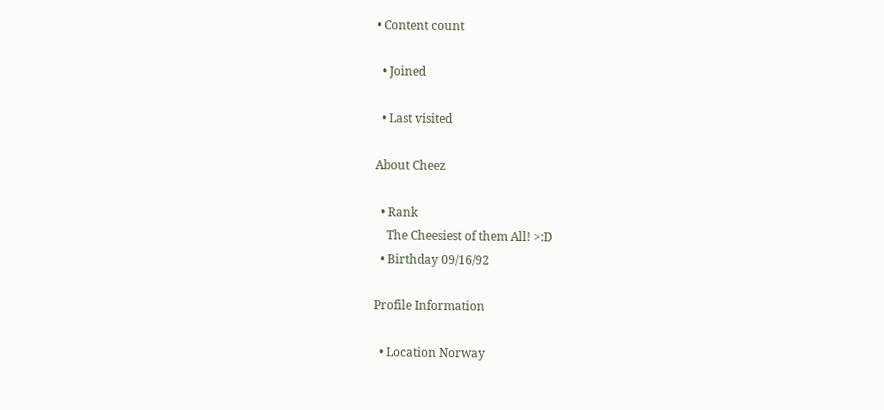• Content count

  • Joined

  • Last visited

About Cheez

  • Rank
    The Cheesiest of them All! >:D
  • Birthday 09/16/92

Profile Information

  • Location Norway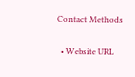Contact Methods

  • Website URL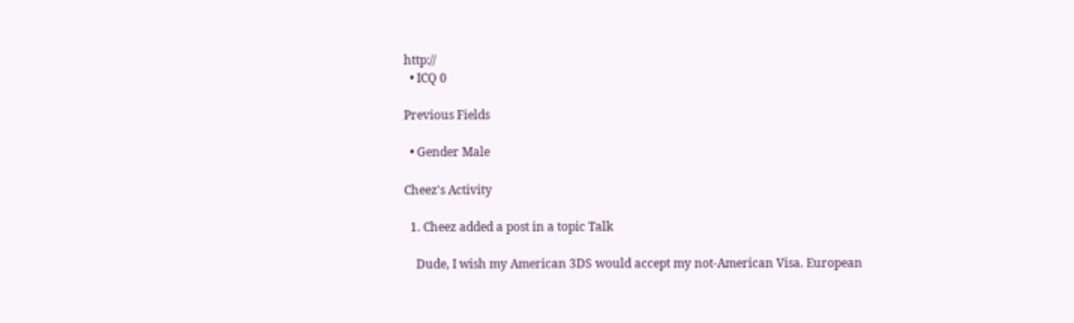http://
  • ICQ 0

Previous Fields

  • Gender Male

Cheez's Activity

  1. Cheez added a post in a topic Talk

    Dude, I wish my American 3DS would accept my not-American Visa. European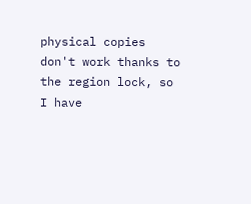physical copies don't work thanks to the region lock, so I have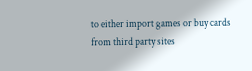to either import games or buy cards from third party sites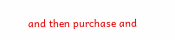and then purchase and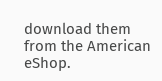download them from the American eShop.